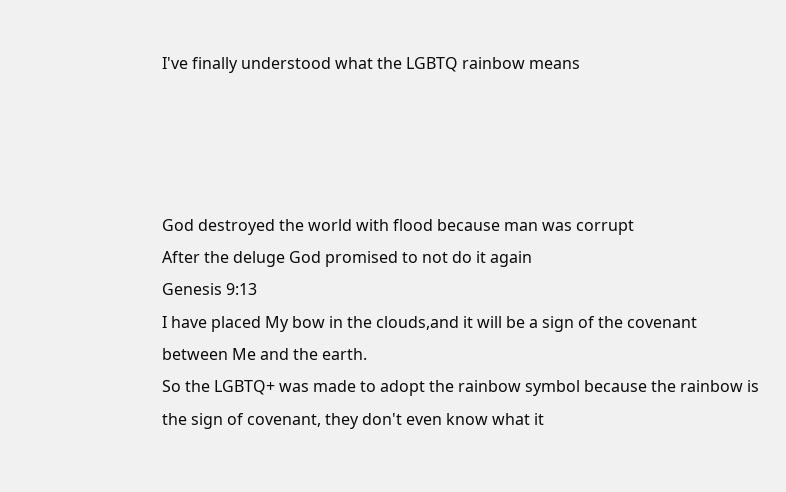I've finally understood what the LGBTQ rainbow means




God destroyed the world with flood because man was corrupt
After the deluge God promised to not do it again
Genesis 9:13
I have placed My bow in the clouds,and it will be a sign of the covenant between Me and the earth.
So the LGBTQ+ was made to adopt the rainbow symbol because the rainbow is the sign of covenant, they don't even know what it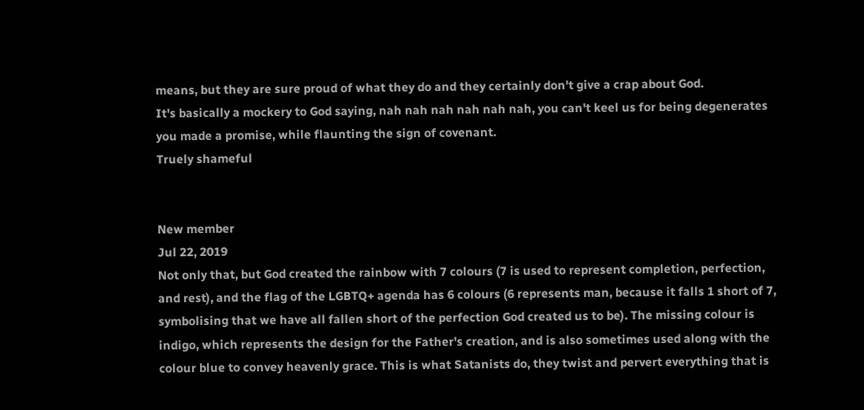means, but they are sure proud of what they do and they certainly don't give a crap about God.
It's basically a mockery to God saying, nah nah nah nah nah nah, you can't keel us for being degenerates you made a promise, while flaunting the sign of covenant.
Truely shameful


New member
Jul 22, 2019
Not only that, but God created the rainbow with 7 colours (7 is used to represent completion, perfection, and rest), and the flag of the LGBTQ+ agenda has 6 colours (6 represents man, because it falls 1 short of 7, symbolising that we have all fallen short of the perfection God created us to be). The missing colour is indigo, which represents the design for the Father's creation, and is also sometimes used along with the colour blue to convey heavenly grace. This is what Satanists do, they twist and pervert everything that is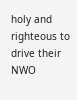holy and righteous to drive their NWO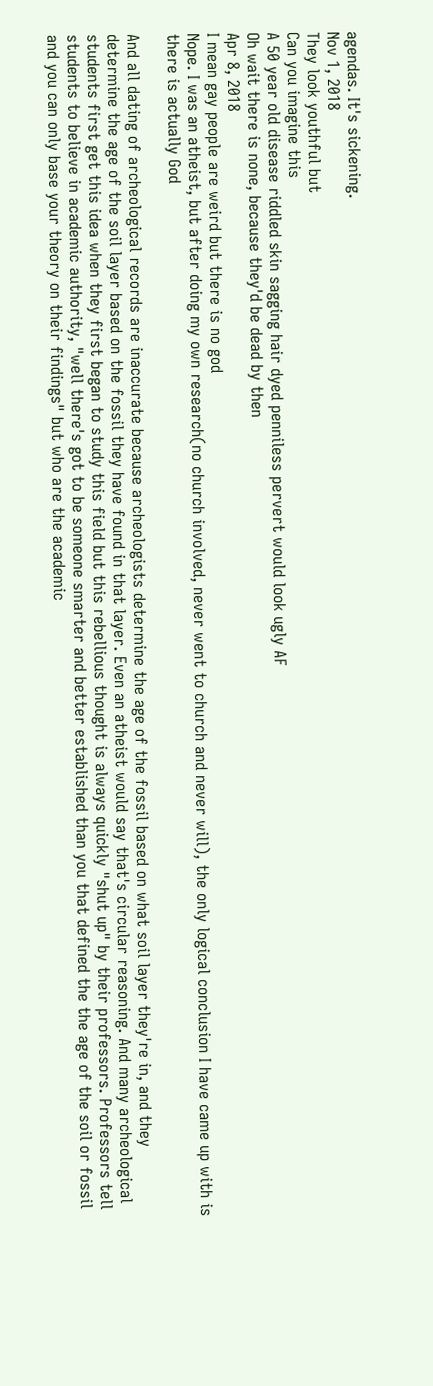agendas. It's sickening.
Nov 1, 2018
They look youthful but
Can you imagine this
A 50 year old disease riddled skin sagging hair dyed penniless pervert would look ugly AF
Oh wait there is none, because they'd be dead by then
Apr 8, 2018
I mean gay people are weird but there is no god
Nope. I was an atheist, but after doing my own research(no church involved, never went to church and never will), the only logical conclusion I have came up with is there is actually God

And all dating of archeological records are inaccurate because archeologists determine the age of the fossil based on what soil layer they're in, and they determine the age of the soil layer based on the fossil they have found in that layer. Even an atheist would say that's circular reasoning. And many archeological students first get this idea when they first began to study this field but this rebellious thought is always quickly "shut up" by their professors. Professors tell students to believe in academic authority, "well there's got to be someone smarter and better established than you that defined the the age of the soil or fossil and you can only base your theory on their findings" but who are the academic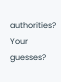authorities? Your guesses?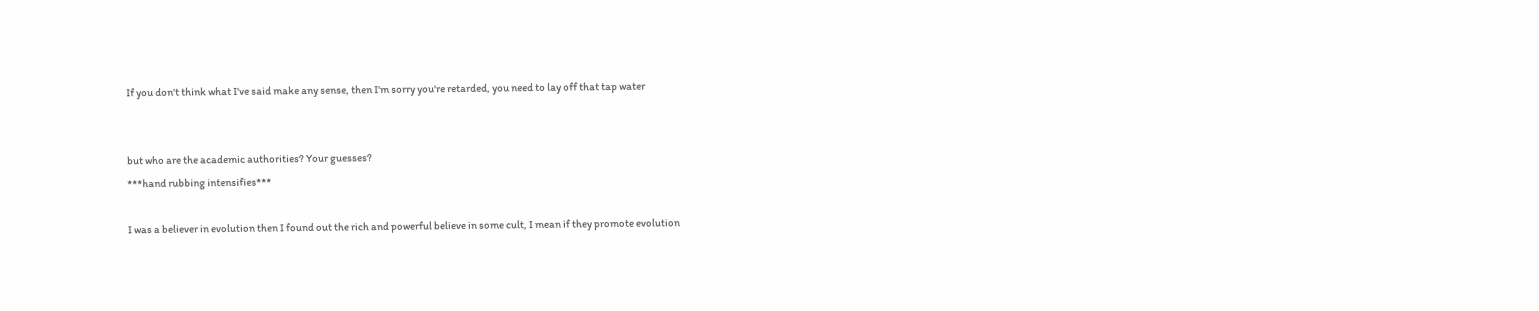If you don't think what I've said make any sense, then I'm sorry you're retarded, you need to lay off that tap water


but who are the academic authorities? Your guesses?
***hand rubbing intensifies***

I was a believer in evolution then I found out the rich and powerful believe in some cult, I mean if they promote evolution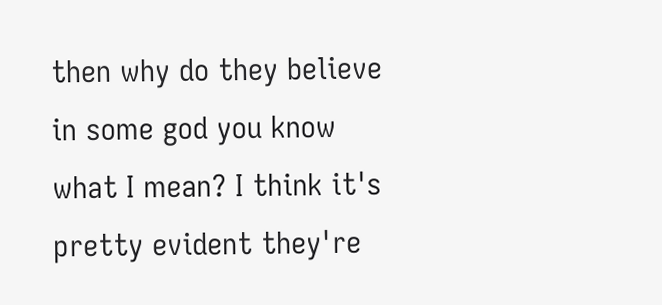then why do they believe in some god you know what I mean? I think it's pretty evident they're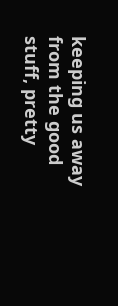keeping us away from the good stuff, pretty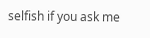selfish if you ask me